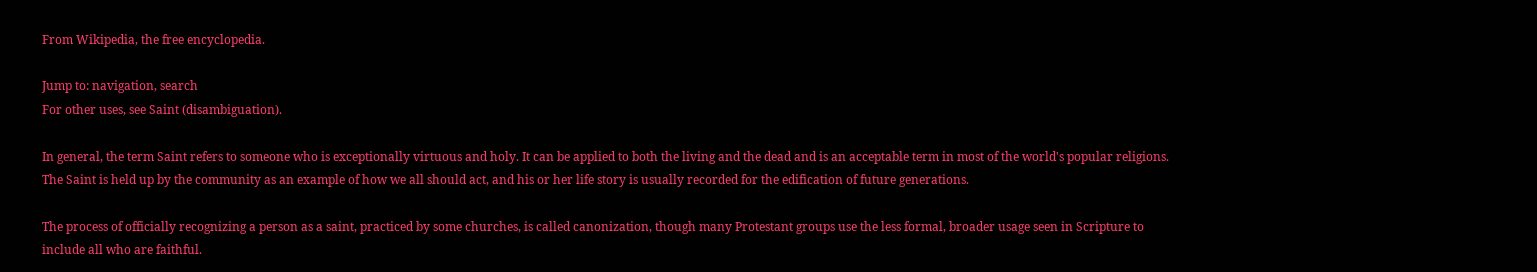From Wikipedia, the free encyclopedia.

Jump to: navigation, search
For other uses, see Saint (disambiguation).

In general, the term Saint refers to someone who is exceptionally virtuous and holy. It can be applied to both the living and the dead and is an acceptable term in most of the world's popular religions. The Saint is held up by the community as an example of how we all should act, and his or her life story is usually recorded for the edification of future generations.

The process of officially recognizing a person as a saint, practiced by some churches, is called canonization, though many Protestant groups use the less formal, broader usage seen in Scripture to include all who are faithful.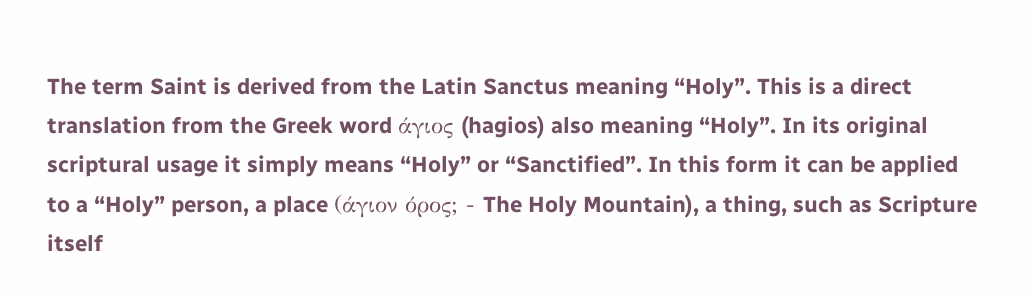The term Saint is derived from the Latin Sanctus meaning “Holy”. This is a direct translation from the Greek word άγιος (hagios) also meaning “Holy”. In its original scriptural usage it simply means “Holy” or “Sanctified”. In this form it can be applied to a “Holy” person, a place (άγιον όρος; - The Holy Mountain), a thing, such as Scripture itself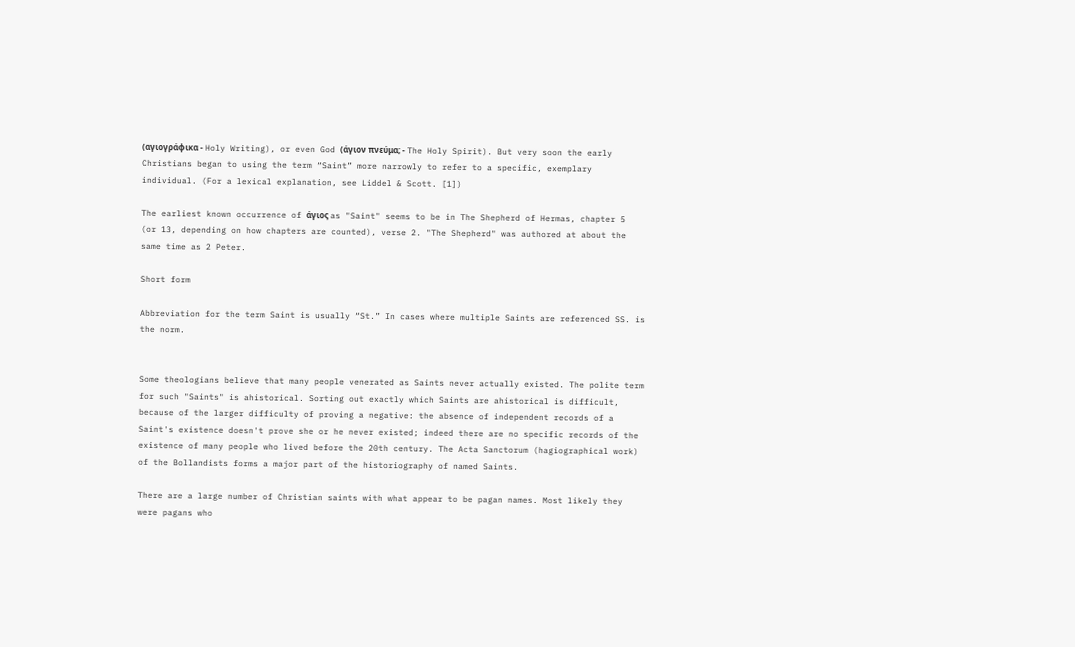(αγιογράφικα - Holy Writing), or even God (άγιον πνεύμα; - The Holy Spirit). But very soon the early Christians began to using the term “Saint” more narrowly to refer to a specific, exemplary individual. (For a lexical explanation, see Liddel & Scott. [1])

The earliest known occurrence of άγιος as "Saint" seems to be in The Shepherd of Hermas, chapter 5 (or 13, depending on how chapters are counted), verse 2. "The Shepherd" was authored at about the same time as 2 Peter.

Short form

Abbreviation for the term Saint is usually “St.” In cases where multiple Saints are referenced SS. is the norm.


Some theologians believe that many people venerated as Saints never actually existed. The polite term for such "Saints" is ahistorical. Sorting out exactly which Saints are ahistorical is difficult, because of the larger difficulty of proving a negative: the absence of independent records of a Saint's existence doesn't prove she or he never existed; indeed there are no specific records of the existence of many people who lived before the 20th century. The Acta Sanctorum (hagiographical work) of the Bollandists forms a major part of the historiography of named Saints.

There are a large number of Christian saints with what appear to be pagan names. Most likely they were pagans who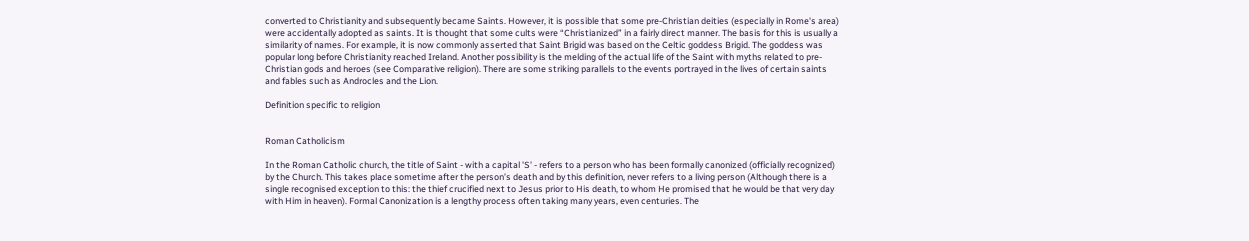converted to Christianity and subsequently became Saints. However, it is possible that some pre-Christian deities (especially in Rome's area) were accidentally adopted as saints. It is thought that some cults were “Christianized” in a fairly direct manner. The basis for this is usually a similarity of names. For example, it is now commonly asserted that Saint Brigid was based on the Celtic goddess Brigid. The goddess was popular long before Christianity reached Ireland. Another possibility is the melding of the actual life of the Saint with myths related to pre-Christian gods and heroes (see Comparative religion). There are some striking parallels to the events portrayed in the lives of certain saints and fables such as Androcles and the Lion.

Definition specific to religion


Roman Catholicism

In the Roman Catholic church, the title of Saint - with a capital 'S' - refers to a person who has been formally canonized (officially recognized) by the Church. This takes place sometime after the person’s death and by this definition, never refers to a living person (Although there is a single recognised exception to this: the thief crucified next to Jesus prior to His death, to whom He promised that he would be that very day with Him in heaven). Formal Canonization is a lengthy process often taking many years, even centuries. The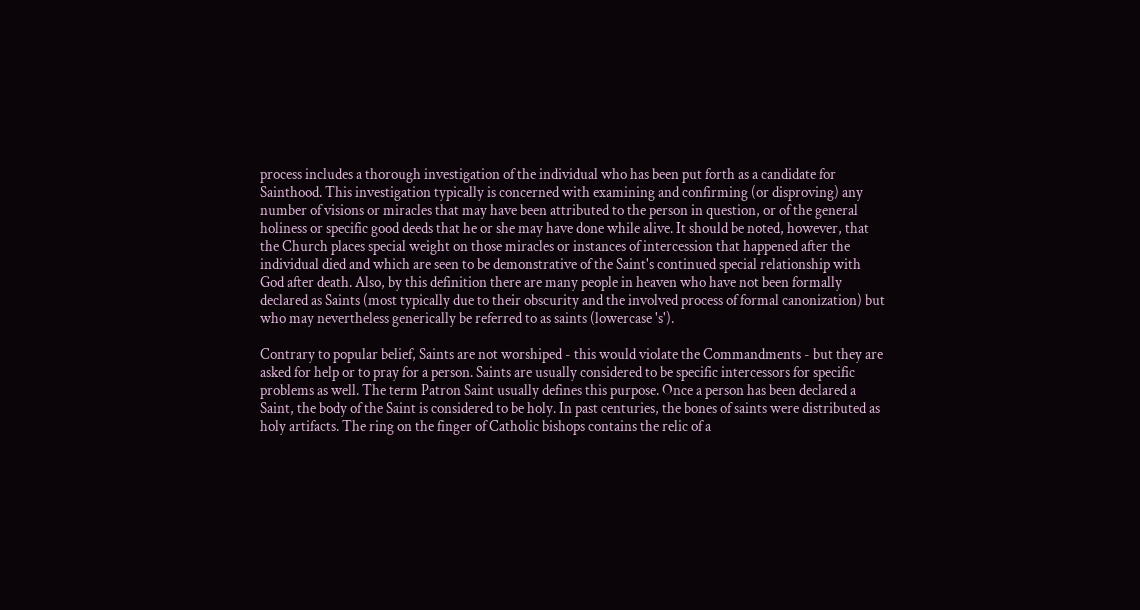process includes a thorough investigation of the individual who has been put forth as a candidate for Sainthood. This investigation typically is concerned with examining and confirming (or disproving) any number of visions or miracles that may have been attributed to the person in question, or of the general holiness or specific good deeds that he or she may have done while alive. It should be noted, however, that the Church places special weight on those miracles or instances of intercession that happened after the individual died and which are seen to be demonstrative of the Saint's continued special relationship with God after death. Also, by this definition there are many people in heaven who have not been formally declared as Saints (most typically due to their obscurity and the involved process of formal canonization) but who may nevertheless generically be referred to as saints (lowercase 's').

Contrary to popular belief, Saints are not worshiped - this would violate the Commandments - but they are asked for help or to pray for a person. Saints are usually considered to be specific intercessors for specific problems as well. The term Patron Saint usually defines this purpose. Once a person has been declared a Saint, the body of the Saint is considered to be holy. In past centuries, the bones of saints were distributed as holy artifacts. The ring on the finger of Catholic bishops contains the relic of a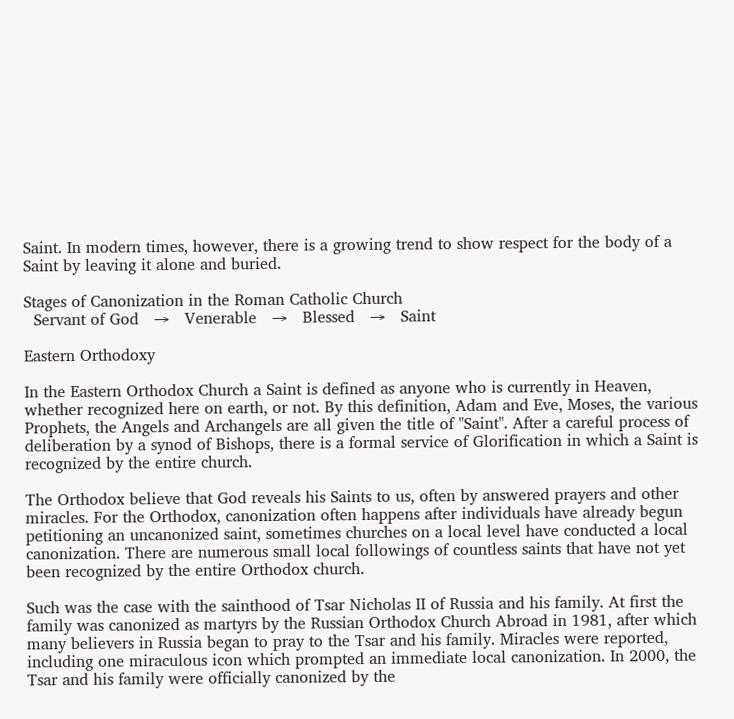Saint. In modern times, however, there is a growing trend to show respect for the body of a Saint by leaving it alone and buried.

Stages of Canonization in the Roman Catholic Church
  Servant of God   →   Venerable   →   Blessed   →   Saint

Eastern Orthodoxy

In the Eastern Orthodox Church a Saint is defined as anyone who is currently in Heaven, whether recognized here on earth, or not. By this definition, Adam and Eve, Moses, the various Prophets, the Angels and Archangels are all given the title of "Saint". After a careful process of deliberation by a synod of Bishops, there is a formal service of Glorification in which a Saint is recognized by the entire church.

The Orthodox believe that God reveals his Saints to us, often by answered prayers and other miracles. For the Orthodox, canonization often happens after individuals have already begun petitioning an uncanonized saint, sometimes churches on a local level have conducted a local canonization. There are numerous small local followings of countless saints that have not yet been recognized by the entire Orthodox church.

Such was the case with the sainthood of Tsar Nicholas II of Russia and his family. At first the family was canonized as martyrs by the Russian Orthodox Church Abroad in 1981, after which many believers in Russia began to pray to the Tsar and his family. Miracles were reported, including one miraculous icon which prompted an immediate local canonization. In 2000, the Tsar and his family were officially canonized by the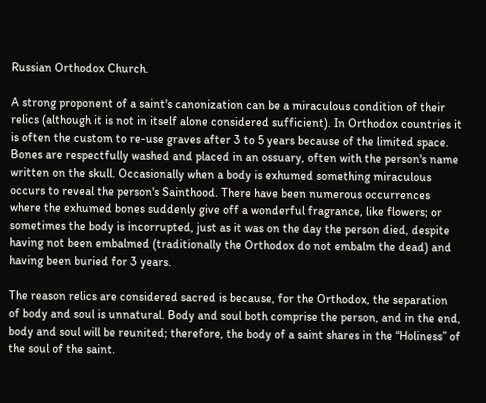Russian Orthodox Church.

A strong proponent of a saint's canonization can be a miraculous condition of their relics (although it is not in itself alone considered sufficient). In Orthodox countries it is often the custom to re-use graves after 3 to 5 years because of the limited space. Bones are respectfully washed and placed in an ossuary, often with the person's name written on the skull. Occasionally when a body is exhumed something miraculous occurs to reveal the person's Sainthood. There have been numerous occurrences where the exhumed bones suddenly give off a wonderful fragrance, like flowers; or sometimes the body is incorrupted, just as it was on the day the person died, despite having not been embalmed (traditionally the Orthodox do not embalm the dead) and having been buried for 3 years.

The reason relics are considered sacred is because, for the Orthodox, the separation of body and soul is unnatural. Body and soul both comprise the person, and in the end, body and soul will be reunited; therefore, the body of a saint shares in the “Holiness” of the soul of the saint.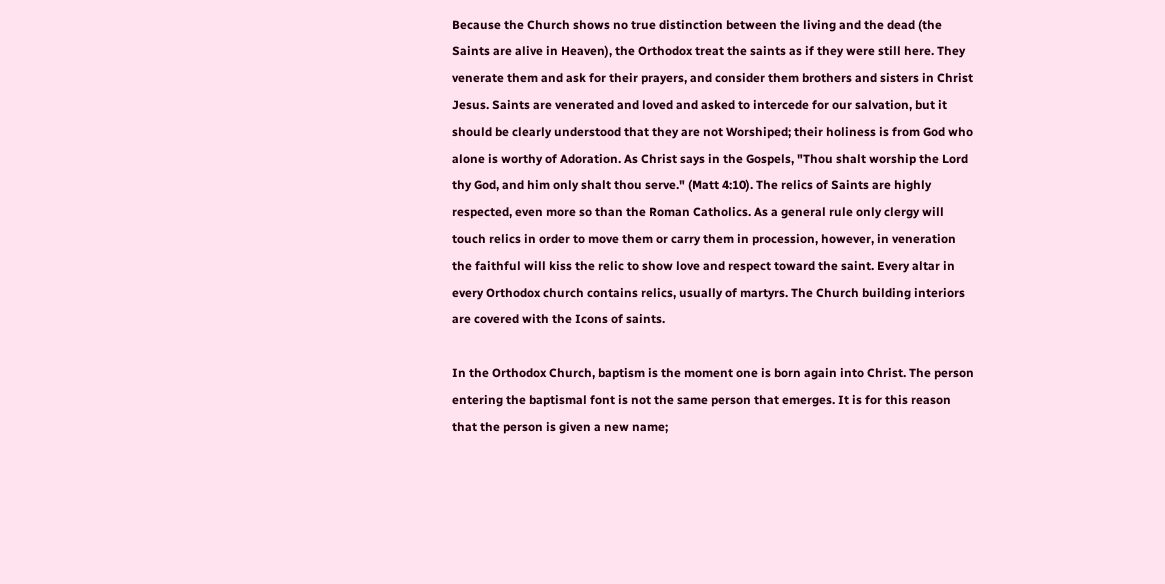Because the Church shows no true distinction between the living and the dead (the Saints are alive in Heaven), the Orthodox treat the saints as if they were still here. They venerate them and ask for their prayers, and consider them brothers and sisters in Christ Jesus. Saints are venerated and loved and asked to intercede for our salvation, but it should be clearly understood that they are not Worshiped; their holiness is from God who alone is worthy of Adoration. As Christ says in the Gospels, "Thou shalt worship the Lord thy God, and him only shalt thou serve." (Matt 4:10). The relics of Saints are highly respected, even more so than the Roman Catholics. As a general rule only clergy will touch relics in order to move them or carry them in procession, however, in veneration the faithful will kiss the relic to show love and respect toward the saint. Every altar in every Orthodox church contains relics, usually of martyrs. The Church building interiors are covered with the Icons of saints.

In the Orthodox Church, baptism is the moment one is born again into Christ. The person entering the baptismal font is not the same person that emerges. It is for this reason that the person is given a new name;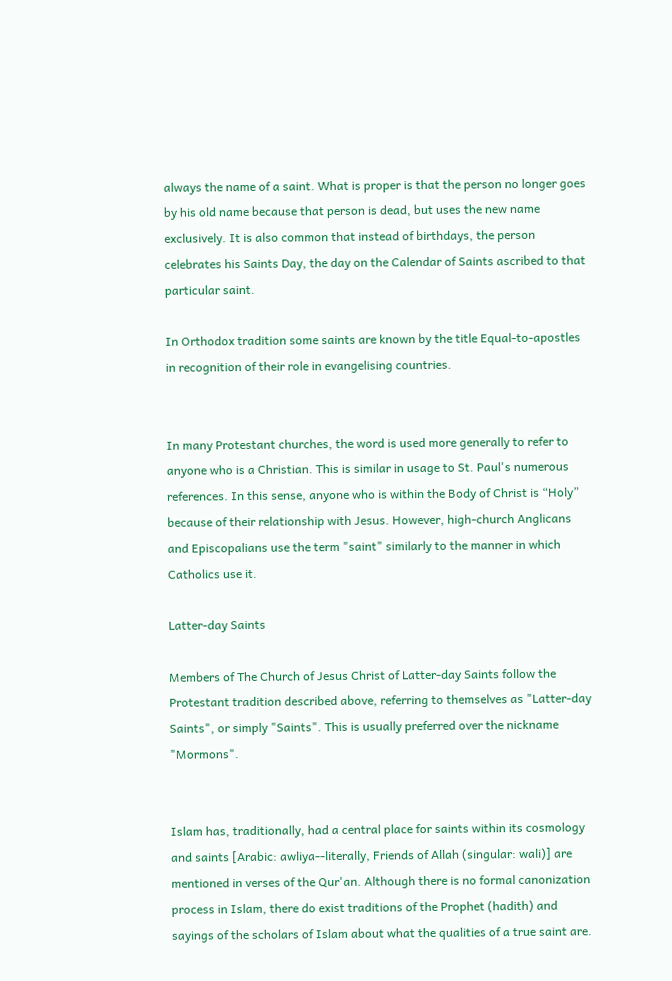always the name of a saint. What is proper is that the person no longer goes by his old name because that person is dead, but uses the new name exclusively. It is also common that instead of birthdays, the person celebrates his Saints Day, the day on the Calendar of Saints ascribed to that particular saint.

In Orthodox tradition some saints are known by the title Equal-to-apostles in recognition of their role in evangelising countries.


In many Protestant churches, the word is used more generally to refer to anyone who is a Christian. This is similar in usage to St. Paul's numerous references. In this sense, anyone who is within the Body of Christ is “Holy” because of their relationship with Jesus. However, high-church Anglicans and Episcopalians use the term "saint" similarly to the manner in which Catholics use it.

Latter-day Saints

Members of The Church of Jesus Christ of Latter-day Saints follow the Protestant tradition described above, referring to themselves as "Latter-day Saints", or simply "Saints". This is usually preferred over the nickname "Mormons".


Islam has, traditionally, had a central place for saints within its cosmology and saints [Arabic: awliya--literally, Friends of Allah (singular: wali)] are mentioned in verses of the Qur'an. Although there is no formal canonization process in Islam, there do exist traditions of the Prophet (hadith) and sayings of the scholars of Islam about what the qualities of a true saint are.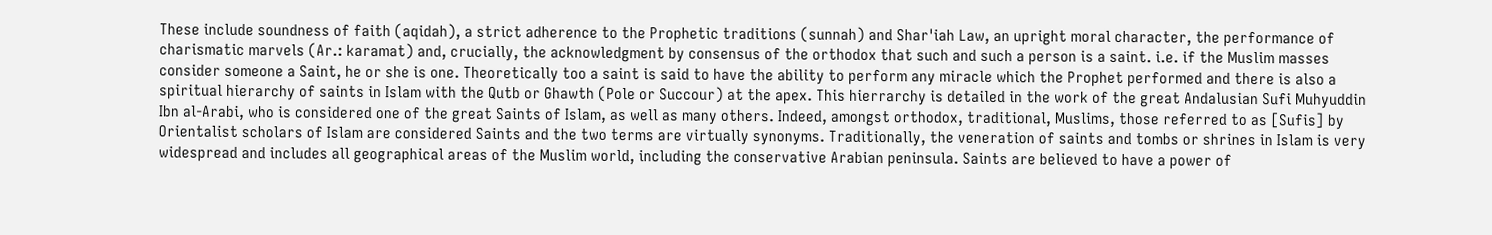These include soundness of faith (aqidah), a strict adherence to the Prophetic traditions (sunnah) and Shar'iah Law, an upright moral character, the performance of charismatic marvels (Ar.: karamat) and, crucially, the acknowledgment by consensus of the orthodox that such and such a person is a saint. i.e. if the Muslim masses consider someone a Saint, he or she is one. Theoretically too a saint is said to have the ability to perform any miracle which the Prophet performed and there is also a spiritual hierarchy of saints in Islam with the Qutb or Ghawth (Pole or Succour) at the apex. This hierrarchy is detailed in the work of the great Andalusian Sufi Muhyuddin Ibn al-Arabi, who is considered one of the great Saints of Islam, as well as many others. Indeed, amongst orthodox, traditional, Muslims, those referred to as [Sufis] by Orientalist scholars of Islam are considered Saints and the two terms are virtually synonyms. Traditionally, the veneration of saints and tombs or shrines in Islam is very widespread and includes all geographical areas of the Muslim world, including the conservative Arabian peninsula. Saints are believed to have a power of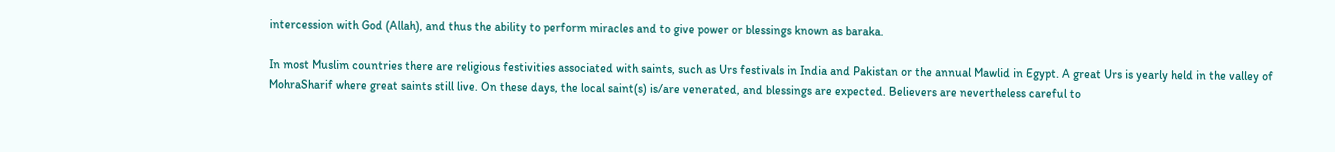intercession with God (Allah), and thus the ability to perform miracles and to give power or blessings known as baraka.

In most Muslim countries there are religious festivities associated with saints, such as Urs festivals in India and Pakistan or the annual Mawlid in Egypt. A great Urs is yearly held in the valley of MohraSharif where great saints still live. On these days, the local saint(s) is/are venerated, and blessings are expected. Believers are nevertheless careful to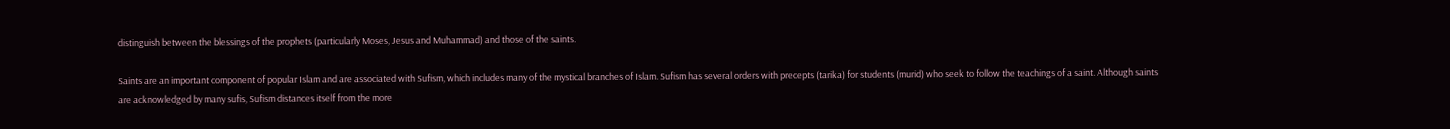distinguish between the blessings of the prophets (particularly Moses, Jesus and Muhammad) and those of the saints.

Saints are an important component of popular Islam and are associated with Sufism, which includes many of the mystical branches of Islam. Sufism has several orders with precepts (tarika) for students (murid) who seek to follow the teachings of a saint. Although saints are acknowledged by many sufis, Sufism distances itself from the more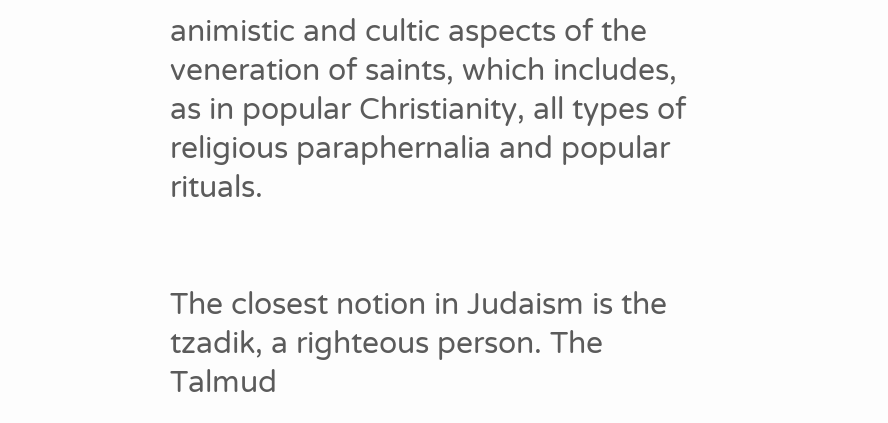animistic and cultic aspects of the veneration of saints, which includes, as in popular Christianity, all types of religious paraphernalia and popular rituals.


The closest notion in Judaism is the tzadik, a righteous person. The Talmud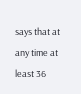says that at any time at least 36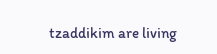tzaddikim are living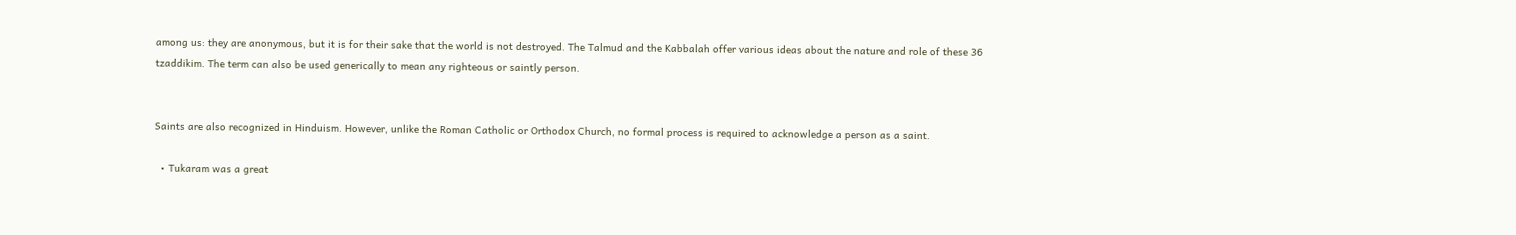among us: they are anonymous, but it is for their sake that the world is not destroyed. The Talmud and the Kabbalah offer various ideas about the nature and role of these 36 tzaddikim. The term can also be used generically to mean any righteous or saintly person.


Saints are also recognized in Hinduism. However, unlike the Roman Catholic or Orthodox Church, no formal process is required to acknowledge a person as a saint.

  • Tukaram was a great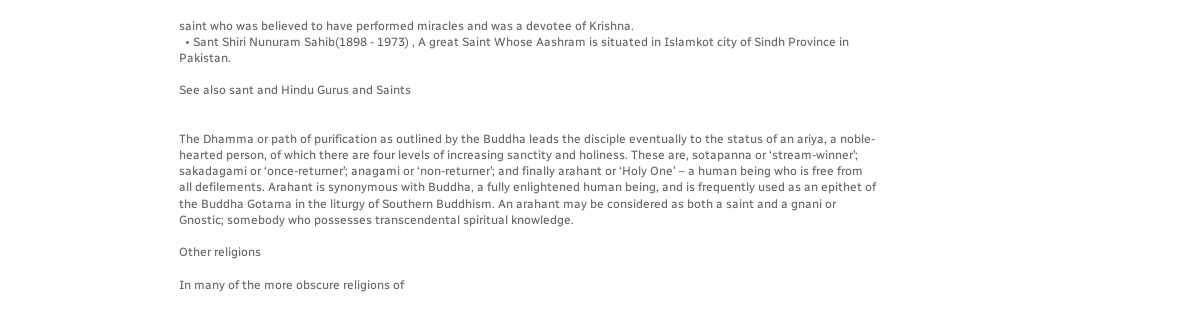saint who was believed to have performed miracles and was a devotee of Krishna.
  • Sant Shiri Nunuram Sahib(1898 - 1973) , A great Saint Whose Aashram is situated in Islamkot city of Sindh Province in Pakistan.

See also sant and Hindu Gurus and Saints


The Dhamma or path of purification as outlined by the Buddha leads the disciple eventually to the status of an ariya, a noble-hearted person, of which there are four levels of increasing sanctity and holiness. These are, sotapanna or ‘stream-winner’; sakadagami or ‘once-returner’; anagami or ‘non-returner’; and finally arahant or ‘Holy One’ – a human being who is free from all defilements. Arahant is synonymous with Buddha, a fully enlightened human being, and is frequently used as an epithet of the Buddha Gotama in the liturgy of Southern Buddhism. An arahant may be considered as both a saint and a gnani or Gnostic; somebody who possesses transcendental spiritual knowledge.

Other religions

In many of the more obscure religions of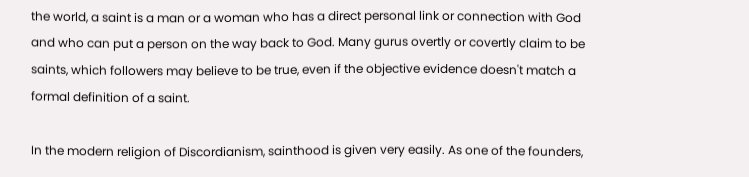the world, a saint is a man or a woman who has a direct personal link or connection with God and who can put a person on the way back to God. Many gurus overtly or covertly claim to be saints, which followers may believe to be true, even if the objective evidence doesn't match a formal definition of a saint.

In the modern religion of Discordianism, sainthood is given very easily. As one of the founders,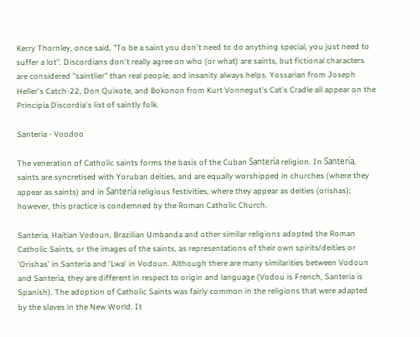Kerry Thornley, once said, "To be a saint you don't need to do anything special, you just need to suffer a lot". Discordians don't really agree on who (or what) are saints, but fictional characters are considered "saintlier" than real people, and insanity always helps. Yossarian from Joseph Heller's Catch-22, Don Quixote, and Bokonon from Kurt Vonnegut's Cat's Cradle all appear on the Principia Discordia's list of saintly folk.

Santeria - Voodoo

The veneration of Catholic saints forms the basis of the Cuban Santería religion. In Santería, saints are syncretised with Yoruban deities, and are equally worshipped in churches (where they appear as saints) and in Santería religious festivities, where they appear as deities (orishas); however, this practice is condemned by the Roman Catholic Church.

Santeria, Haitian Vodoun, Brazilian Umbanda and other similar religions adopted the Roman Catholic Saints, or the images of the saints, as representations of their own spirits/deities or 'Orishas' in Santeria and 'Lwa' in Vodoun. Although there are many similarities between Vodoun and Santeria, they are different in respect to origin and language (Vodou is French, Santeria is Spanish). The adoption of Catholic Saints was fairly common in the religions that were adapted by the slaves in the New World. It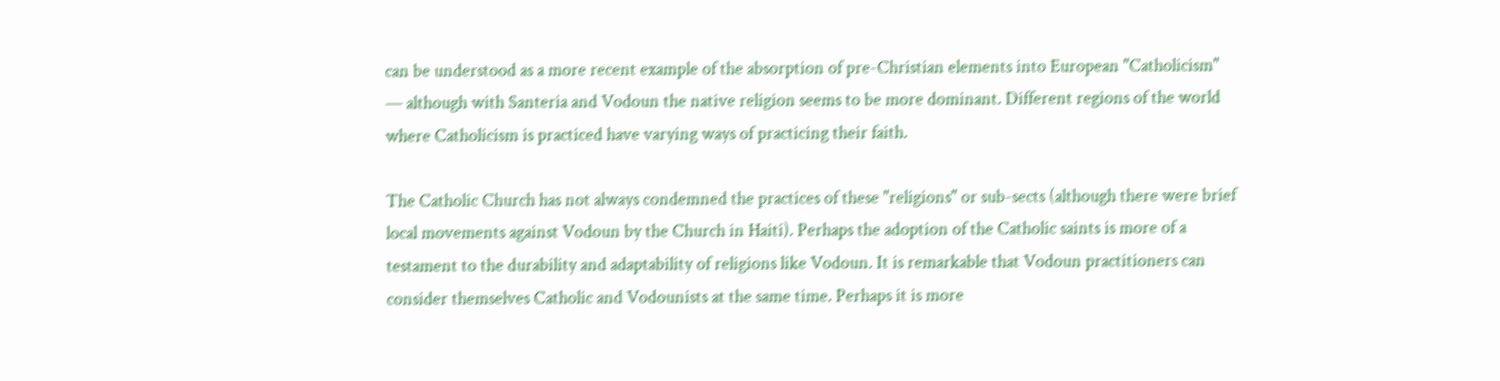can be understood as a more recent example of the absorption of pre-Christian elements into European "Catholicism" — although with Santeria and Vodoun the native religion seems to be more dominant. Different regions of the world where Catholicism is practiced have varying ways of practicing their faith.

The Catholic Church has not always condemned the practices of these "religions" or sub-sects (although there were brief local movements against Vodoun by the Church in Haiti). Perhaps the adoption of the Catholic saints is more of a testament to the durability and adaptability of religions like Vodoun. It is remarkable that Vodoun practitioners can consider themselves Catholic and Vodounists at the same time. Perhaps it is more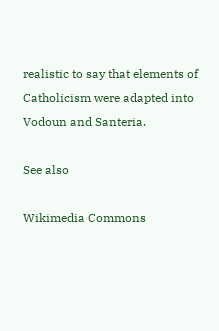realistic to say that elements of Catholicism were adapted into Vodoun and Santeria.

See also

Wikimedia Commons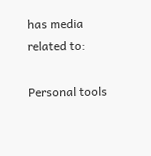has media related to:

Personal tools